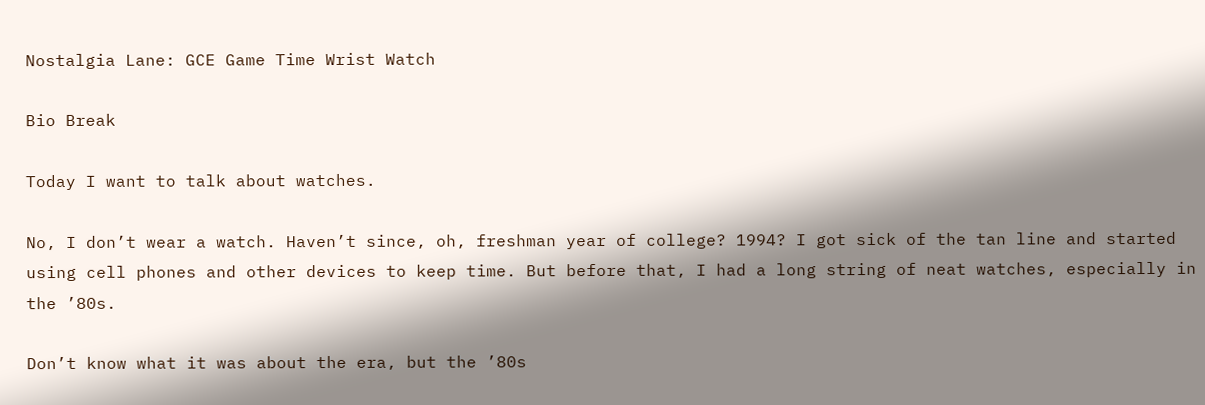Nostalgia Lane: GCE Game Time Wrist Watch

Bio Break

Today I want to talk about watches.

No, I don’t wear a watch. Haven’t since, oh, freshman year of college? 1994? I got sick of the tan line and started using cell phones and other devices to keep time. But before that, I had a long string of neat watches, especially in the ’80s.

Don’t know what it was about the era, but the ’80s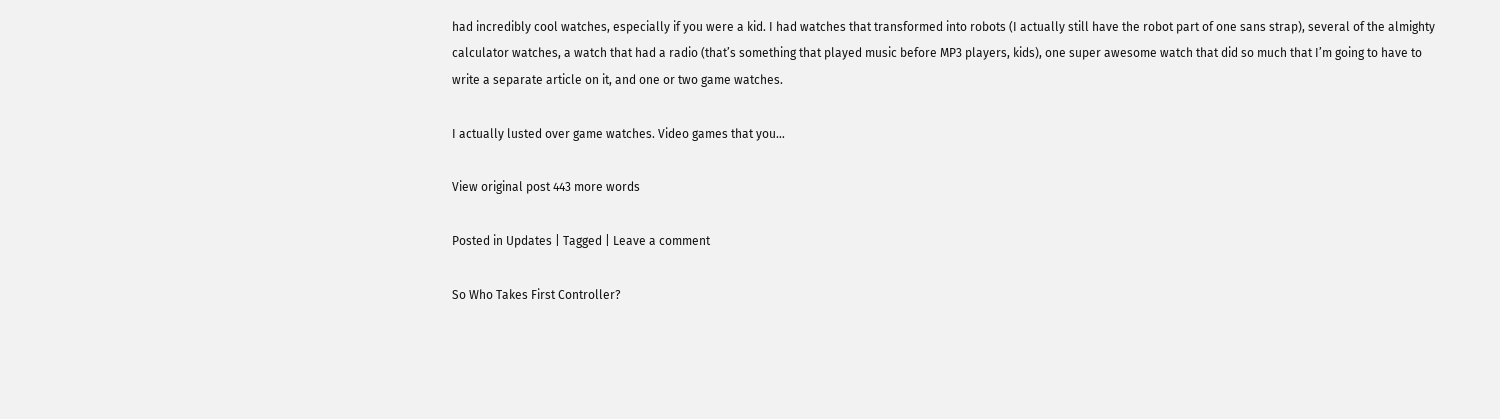had incredibly cool watches, especially if you were a kid. I had watches that transformed into robots (I actually still have the robot part of one sans strap), several of the almighty calculator watches, a watch that had a radio (that’s something that played music before MP3 players, kids), one super awesome watch that did so much that I’m going to have to write a separate article on it, and one or two game watches.

I actually lusted over game watches. Video games that you…

View original post 443 more words

Posted in Updates | Tagged | Leave a comment

So Who Takes First Controller?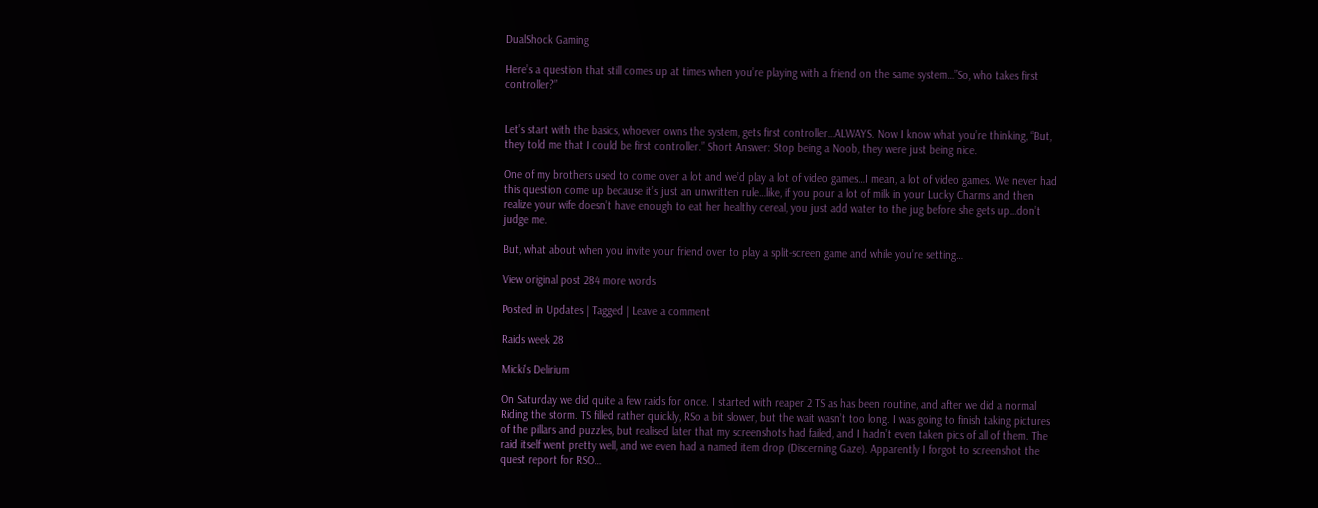DualShock Gaming

Here’s a question that still comes up at times when you’re playing with a friend on the same system…”So, who takes first controller?”


Let’s start with the basics, whoever owns the system, gets first controller…ALWAYS. Now I know what you’re thinking, “But, they told me that I could be first controller.” Short Answer: Stop being a Noob, they were just being nice.

One of my brothers used to come over a lot and we’d play a lot of video games…I mean, a lot of video games. We never had this question come up because it’s just an unwritten rule…like, if you pour a lot of milk in your Lucky Charms and then realize your wife doesn’t have enough to eat her healthy cereal, you just add water to the jug before she gets up…don’t judge me.

But, what about when you invite your friend over to play a split-screen game and while you’re setting…

View original post 284 more words

Posted in Updates | Tagged | Leave a comment

Raids week 28

Micki's Delirium

On Saturday we did quite a few raids for once. I started with reaper 2 TS as has been routine, and after we did a normal Riding the storm. TS filled rather quickly, RSo a bit slower, but the wait wasn’t too long. I was going to finish taking pictures of the pillars and puzzles, but realised later that my screenshots had failed, and I hadn’t even taken pics of all of them. The raid itself went pretty well, and we even had a named item drop (Discerning Gaze). Apparently I forgot to screenshot the quest report for RSO…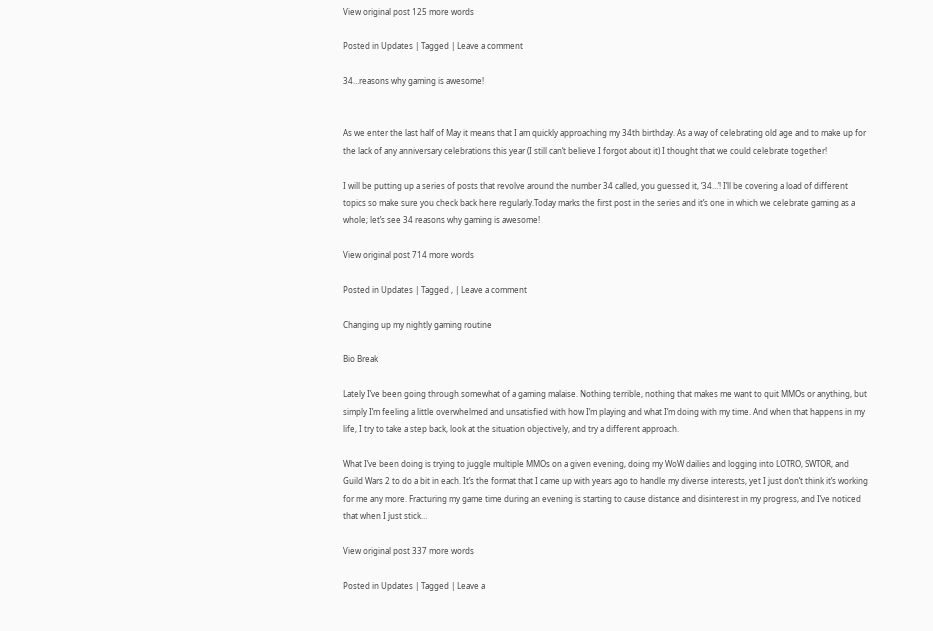View original post 125 more words

Posted in Updates | Tagged | Leave a comment

34…reasons why gaming is awesome!


As we enter the last half of May it means that I am quickly approaching my 34th birthday. As a way of celebrating old age and to make up for the lack of any anniversary celebrations this year (I still can’t believe I forgot about it) I thought that we could celebrate together!

I will be putting up a series of posts that revolve around the number 34 called, you guessed it, ‘34…’! I’ll be covering a load of different topics so make sure you check back here regularly.Today marks the first post in the series and it’s one in which we celebrate gaming as a whole; let’s see 34 reasons why gaming is awesome!

View original post 714 more words

Posted in Updates | Tagged , | Leave a comment

Changing up my nightly gaming routine

Bio Break

Lately I’ve been going through somewhat of a gaming malaise. Nothing terrible, nothing that makes me want to quit MMOs or anything, but simply I’m feeling a little overwhelmed and unsatisfied with how I’m playing and what I’m doing with my time. And when that happens in my life, I try to take a step back, look at the situation objectively, and try a different approach.

What I’ve been doing is trying to juggle multiple MMOs on a given evening, doing my WoW dailies and logging into LOTRO, SWTOR, and Guild Wars 2 to do a bit in each. It’s the format that I came up with years ago to handle my diverse interests, yet I just don’t think it’s working for me any more. Fracturing my game time during an evening is starting to cause distance and disinterest in my progress, and I’ve noticed that when I just stick…

View original post 337 more words

Posted in Updates | Tagged | Leave a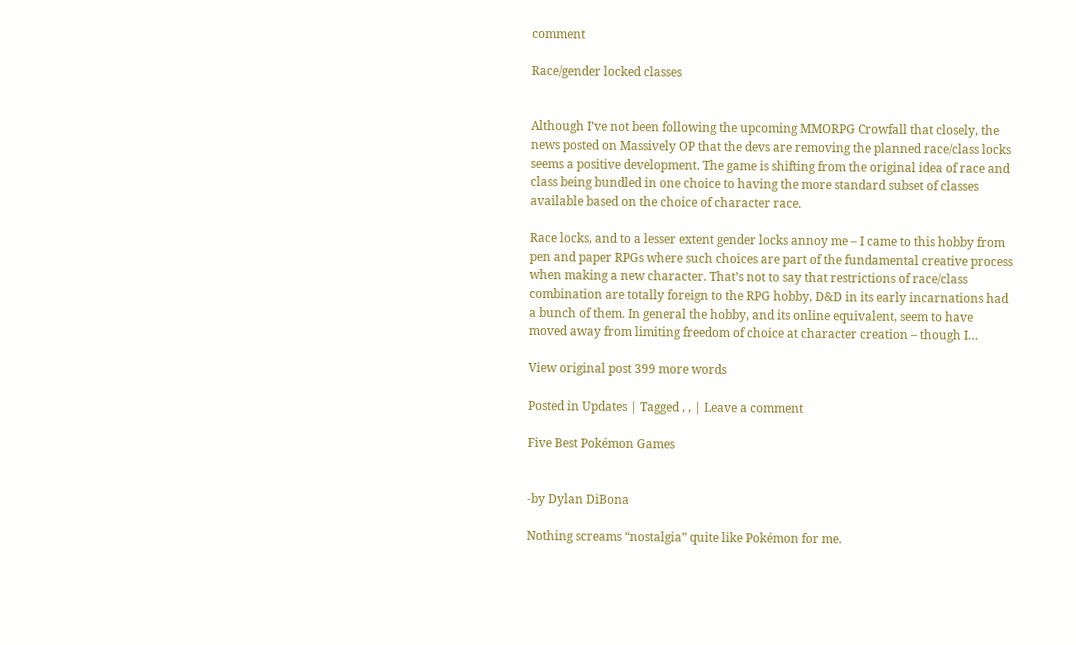comment

Race/gender locked classes


Although I’ve not been following the upcoming MMORPG Crowfall that closely, the news posted on Massively OP that the devs are removing the planned race/class locks seems a positive development. The game is shifting from the original idea of race and class being bundled in one choice to having the more standard subset of classes available based on the choice of character race.

Race locks, and to a lesser extent gender locks annoy me – I came to this hobby from pen and paper RPGs where such choices are part of the fundamental creative process when making a new character. That’s not to say that restrictions of race/class combination are totally foreign to the RPG hobby, D&D in its early incarnations had a bunch of them. In general the hobby, and its online equivalent, seem to have moved away from limiting freedom of choice at character creation – though I…

View original post 399 more words

Posted in Updates | Tagged , , | Leave a comment

Five Best Pokémon Games


-by Dylan DiBona

Nothing screams “nostalgia” quite like Pokémon for me.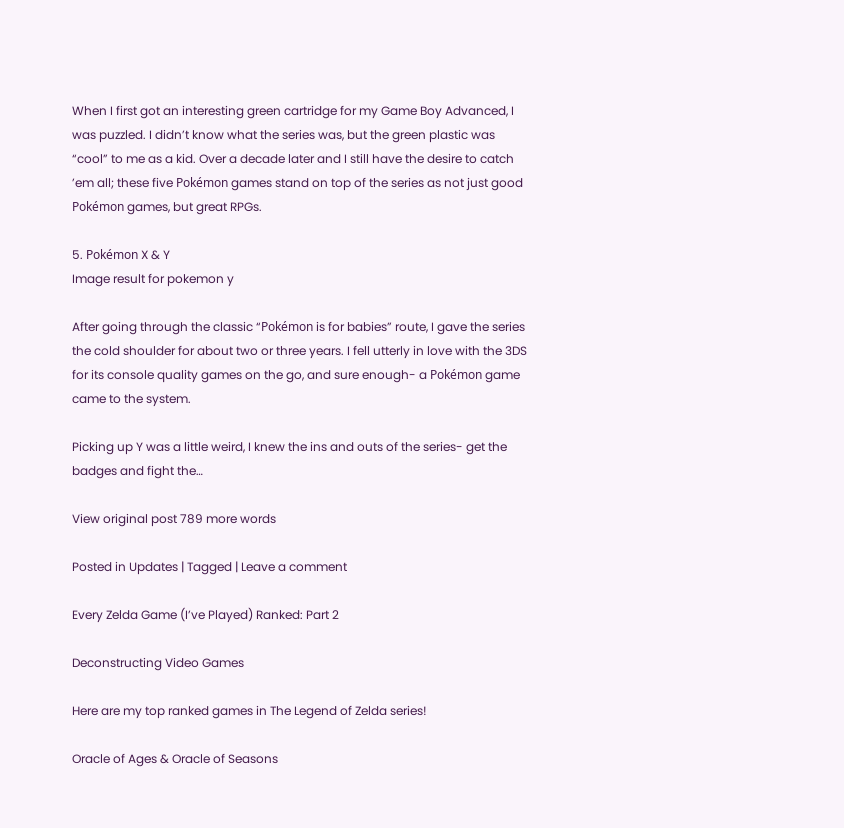When I first got an interesting green cartridge for my Game Boy Advanced, I was puzzled. I didn’t know what the series was, but the green plastic was “cool” to me as a kid. Over a decade later and I still have the desire to catch ’em all; these five Pokémon games stand on top of the series as not just good Pokémon games, but great RPGs.

5. Pokémon X & Y
Image result for pokemon y

After going through the classic “Pokémon is for babies” route, I gave the series the cold shoulder for about two or three years. I fell utterly in love with the 3DS for its console quality games on the go, and sure enough- a Pokémon game came to the system.

Picking up Y was a little weird, I knew the ins and outs of the series- get the badges and fight the…

View original post 789 more words

Posted in Updates | Tagged | Leave a comment

Every Zelda Game (I’ve Played) Ranked: Part 2

Deconstructing Video Games

Here are my top ranked games in The Legend of Zelda series!

Oracle of Ages & Oracle of Seasons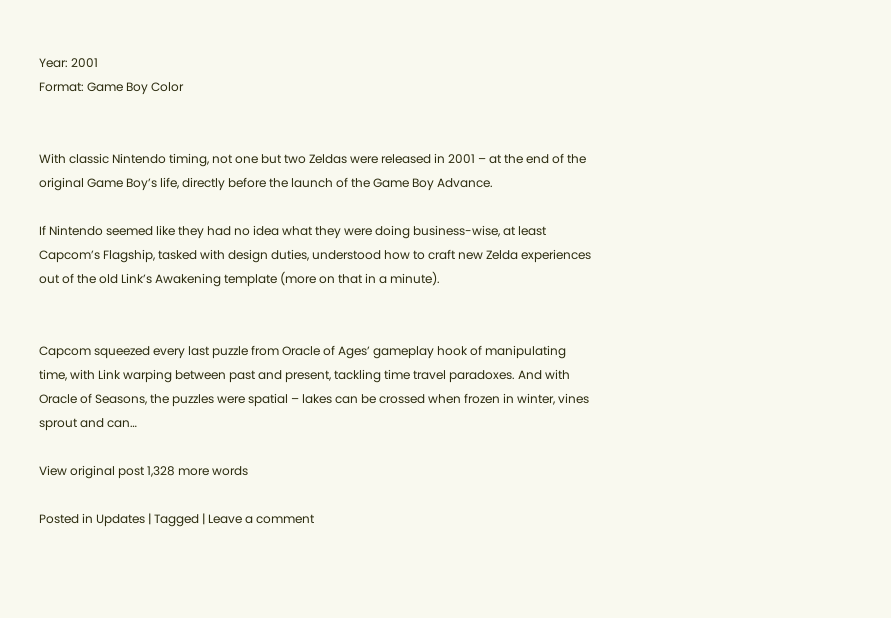Year: 2001
Format: Game Boy Color


With classic Nintendo timing, not one but two Zeldas were released in 2001 – at the end of the original Game Boy’s life, directly before the launch of the Game Boy Advance.

If Nintendo seemed like they had no idea what they were doing business-wise, at least Capcom’s Flagship, tasked with design duties, understood how to craft new Zelda experiences out of the old Link’s Awakening template (more on that in a minute).


Capcom squeezed every last puzzle from Oracle of Ages’ gameplay hook of manipulating time, with Link warping between past and present, tackling time travel paradoxes. And with Oracle of Seasons, the puzzles were spatial – lakes can be crossed when frozen in winter, vines sprout and can…

View original post 1,328 more words

Posted in Updates | Tagged | Leave a comment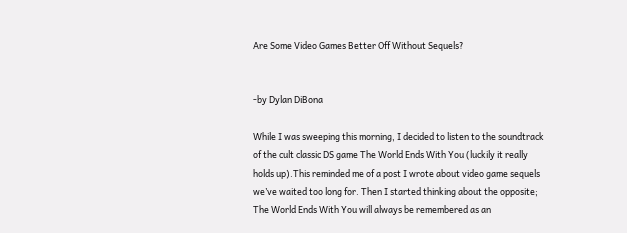Are Some Video Games Better Off Without Sequels?


-by Dylan DiBona

While I was sweeping this morning, I decided to listen to the soundtrack of the cult classic DS game The World Ends With You (luckily it really holds up).This reminded me of a post I wrote about video game sequels we’ve waited too long for. Then I started thinking about the opposite; The World Ends With You will always be remembered as an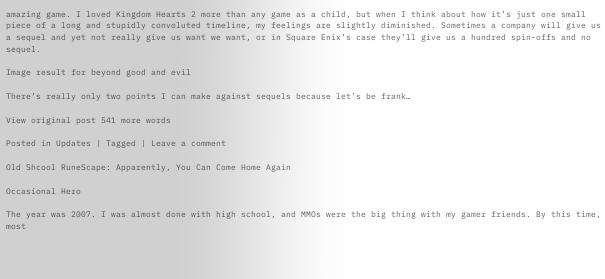amazing game. I loved Kingdom Hearts 2 more than any game as a child, but when I think about how it’s just one small piece of a long and stupidly convoluted timeline, my feelings are slightly diminished. Sometimes a company will give us a sequel and yet not really give us want we want, or in Square Enix’s case they’ll give us a hundred spin-offs and no sequel.

Image result for beyond good and evil

There’s really only two points I can make against sequels because let’s be frank…

View original post 541 more words

Posted in Updates | Tagged | Leave a comment

Old Shcool RuneScape: Apparently, You Can Come Home Again

Occasional Hero

The year was 2007. I was almost done with high school, and MMOs were the big thing with my gamer friends. By this time, most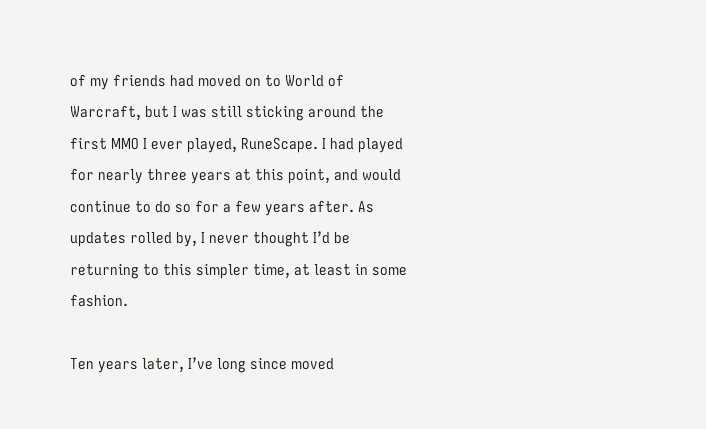of my friends had moved on to World of Warcraft, but I was still sticking around the first MMO I ever played, RuneScape. I had played for nearly three years at this point, and would continue to do so for a few years after. As updates rolled by, I never thought I’d be returning to this simpler time, at least in some fashion.

Ten years later, I’ve long since moved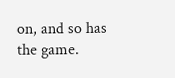on, and so has the game.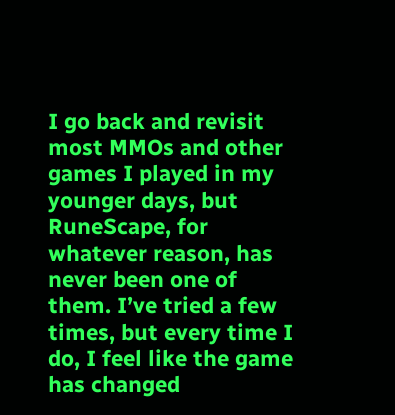I go back and revisit most MMOs and other games I played in my younger days, but RuneScape, for whatever reason, has never been one of them. I’ve tried a few times, but every time I do, I feel like the game has changed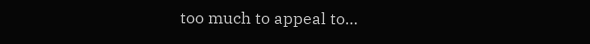too much to appeal to…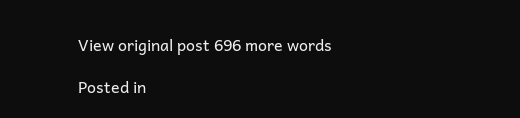View original post 696 more words

Posted in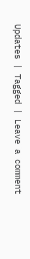Updates | Tagged | Leave a comment